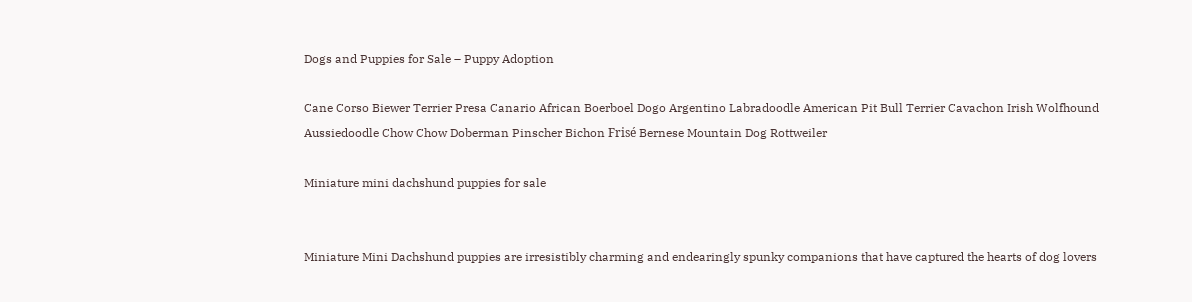Dogs and Puppies for Sale – Puppy Adoption

Cane Corso Biewer Terrier Presa Canario African Boerboel Dogo Argentino Labradoodle American Pit Bull Terrier Cavachon Irish Wolfhound Aussiedoodle Chow Chow Doberman Pinscher Bichon Frisé Bernese Mountain Dog Rottweiler

Miniature mini dachshund puppies for sale


Miniature Mini Dachshund puppies are irresistibly charming and endearingly spunky companions that have captured the hearts of dog lovers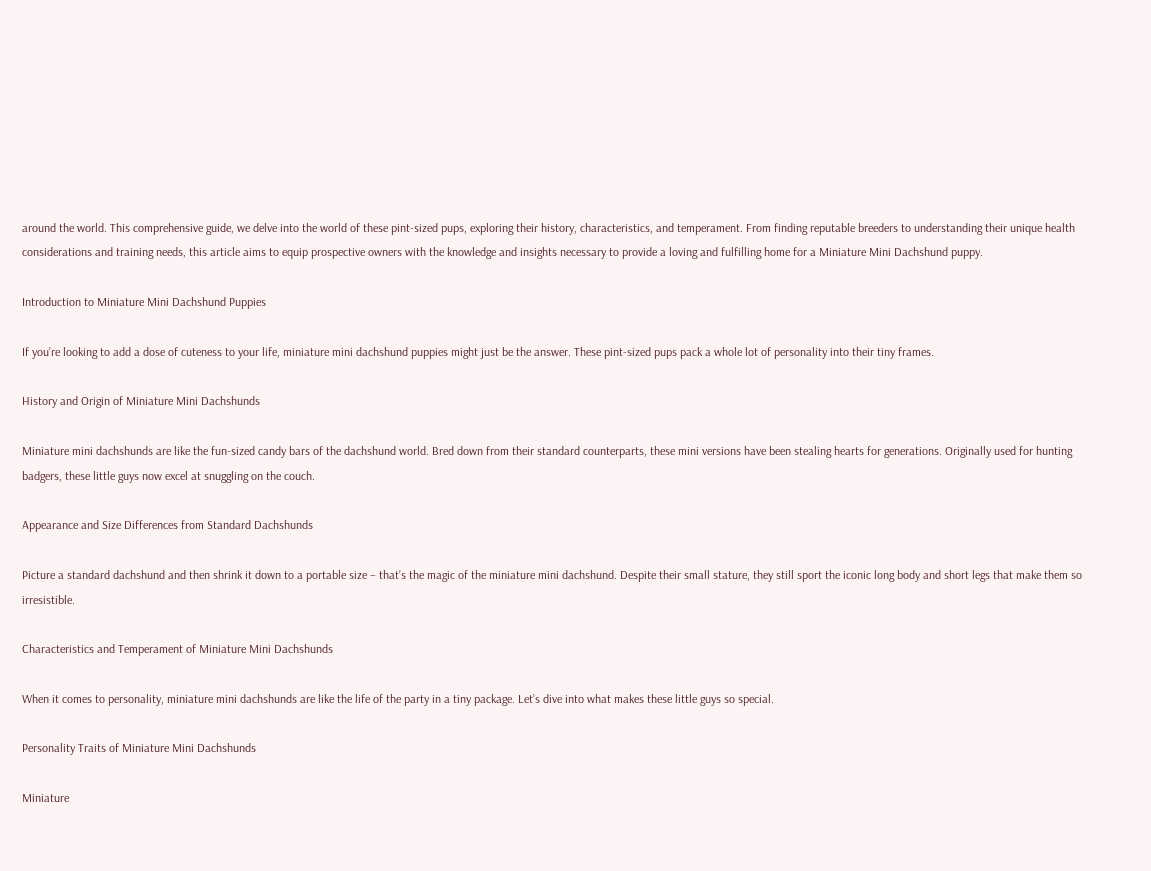around the world. This comprehensive guide, we delve into the world of these pint-sized pups, exploring their history, characteristics, and temperament. From finding reputable breeders to understanding their unique health considerations and training needs, this article aims to equip prospective owners with the knowledge and insights necessary to provide a loving and fulfilling home for a Miniature Mini Dachshund puppy.

Introduction to Miniature Mini Dachshund Puppies

If you’re looking to add a dose of cuteness to your life, miniature mini dachshund puppies might just be the answer. These pint-sized pups pack a whole lot of personality into their tiny frames.

History and Origin of Miniature Mini Dachshunds

Miniature mini dachshunds are like the fun-sized candy bars of the dachshund world. Bred down from their standard counterparts, these mini versions have been stealing hearts for generations. Originally used for hunting badgers, these little guys now excel at snuggling on the couch.

Appearance and Size Differences from Standard Dachshunds

Picture a standard dachshund and then shrink it down to a portable size – that’s the magic of the miniature mini dachshund. Despite their small stature, they still sport the iconic long body and short legs that make them so irresistible.

Characteristics and Temperament of Miniature Mini Dachshunds

When it comes to personality, miniature mini dachshunds are like the life of the party in a tiny package. Let’s dive into what makes these little guys so special.

Personality Traits of Miniature Mini Dachshunds

Miniature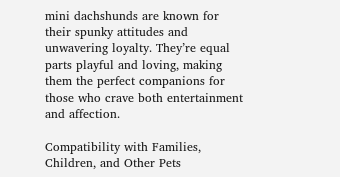mini dachshunds are known for their spunky attitudes and unwavering loyalty. They’re equal parts playful and loving, making them the perfect companions for those who crave both entertainment and affection.

Compatibility with Families, Children, and Other Pets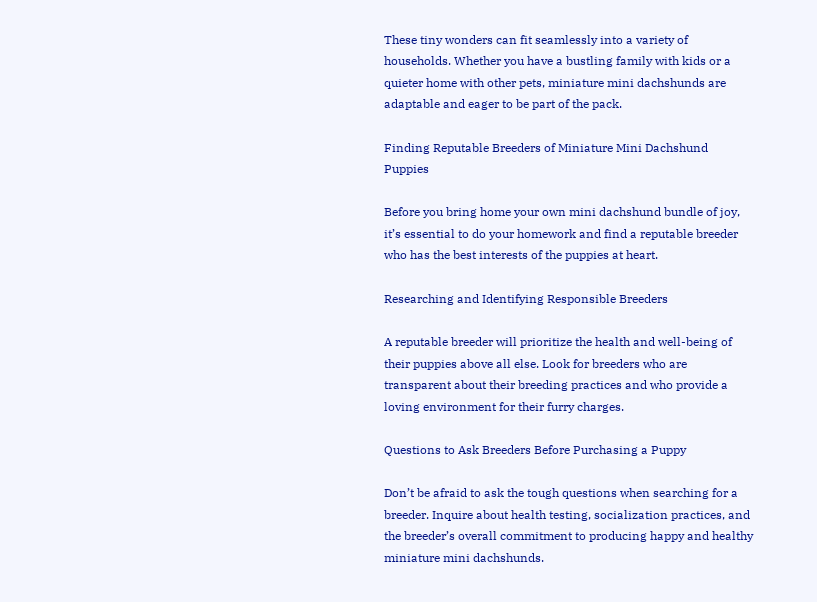These tiny wonders can fit seamlessly into a variety of households. Whether you have a bustling family with kids or a quieter home with other pets, miniature mini dachshunds are adaptable and eager to be part of the pack.

Finding Reputable Breeders of Miniature Mini Dachshund Puppies

Before you bring home your own mini dachshund bundle of joy, it’s essential to do your homework and find a reputable breeder who has the best interests of the puppies at heart.

Researching and Identifying Responsible Breeders

A reputable breeder will prioritize the health and well-being of their puppies above all else. Look for breeders who are transparent about their breeding practices and who provide a loving environment for their furry charges.

Questions to Ask Breeders Before Purchasing a Puppy

Don’t be afraid to ask the tough questions when searching for a breeder. Inquire about health testing, socialization practices, and the breeder’s overall commitment to producing happy and healthy miniature mini dachshunds.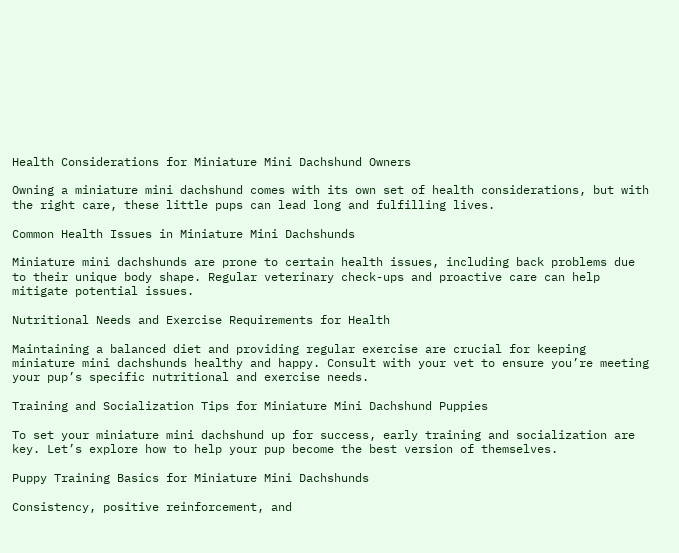Health Considerations for Miniature Mini Dachshund Owners

Owning a miniature mini dachshund comes with its own set of health considerations, but with the right care, these little pups can lead long and fulfilling lives.

Common Health Issues in Miniature Mini Dachshunds

Miniature mini dachshunds are prone to certain health issues, including back problems due to their unique body shape. Regular veterinary check-ups and proactive care can help mitigate potential issues.

Nutritional Needs and Exercise Requirements for Health

Maintaining a balanced diet and providing regular exercise are crucial for keeping miniature mini dachshunds healthy and happy. Consult with your vet to ensure you’re meeting your pup’s specific nutritional and exercise needs.

Training and Socialization Tips for Miniature Mini Dachshund Puppies

To set your miniature mini dachshund up for success, early training and socialization are key. Let’s explore how to help your pup become the best version of themselves.

Puppy Training Basics for Miniature Mini Dachshunds

Consistency, positive reinforcement, and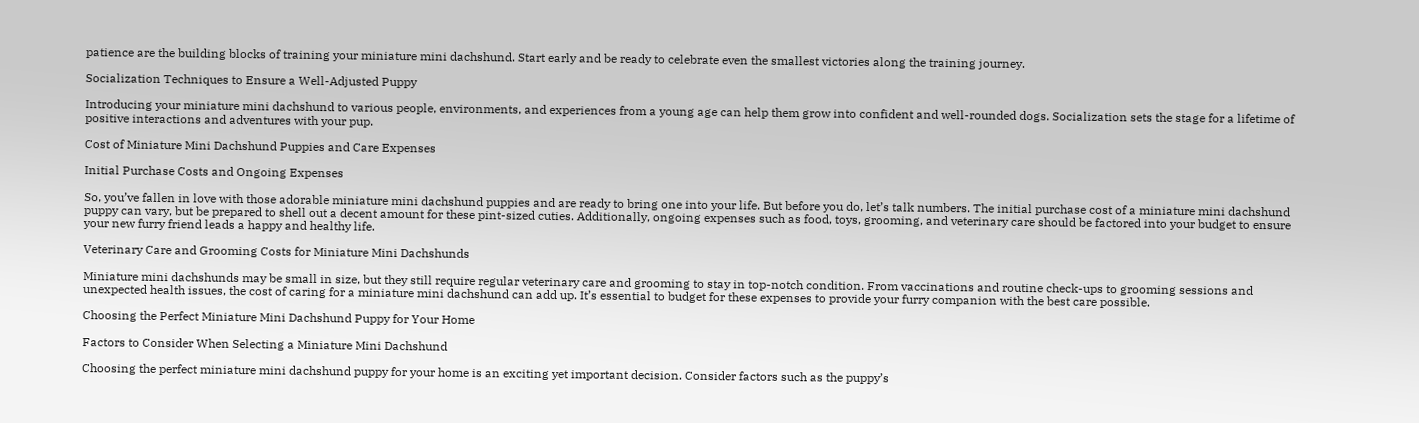patience are the building blocks of training your miniature mini dachshund. Start early and be ready to celebrate even the smallest victories along the training journey.

Socialization Techniques to Ensure a Well-Adjusted Puppy

Introducing your miniature mini dachshund to various people, environments, and experiences from a young age can help them grow into confident and well-rounded dogs. Socialization sets the stage for a lifetime of positive interactions and adventures with your pup.

Cost of Miniature Mini Dachshund Puppies and Care Expenses

Initial Purchase Costs and Ongoing Expenses

So, you’ve fallen in love with those adorable miniature mini dachshund puppies and are ready to bring one into your life. But before you do, let’s talk numbers. The initial purchase cost of a miniature mini dachshund puppy can vary, but be prepared to shell out a decent amount for these pint-sized cuties. Additionally, ongoing expenses such as food, toys, grooming, and veterinary care should be factored into your budget to ensure your new furry friend leads a happy and healthy life.

Veterinary Care and Grooming Costs for Miniature Mini Dachshunds

Miniature mini dachshunds may be small in size, but they still require regular veterinary care and grooming to stay in top-notch condition. From vaccinations and routine check-ups to grooming sessions and unexpected health issues, the cost of caring for a miniature mini dachshund can add up. It’s essential to budget for these expenses to provide your furry companion with the best care possible.

Choosing the Perfect Miniature Mini Dachshund Puppy for Your Home

Factors to Consider When Selecting a Miniature Mini Dachshund

Choosing the perfect miniature mini dachshund puppy for your home is an exciting yet important decision. Consider factors such as the puppy’s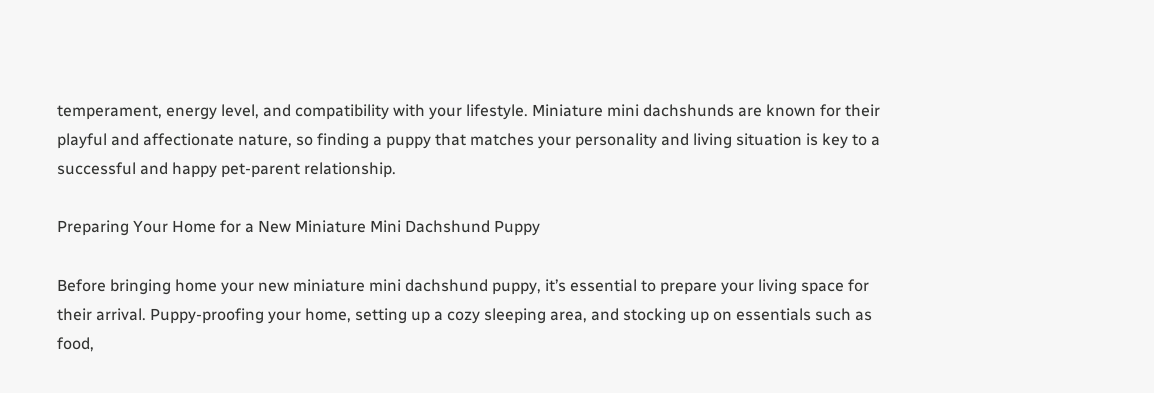temperament, energy level, and compatibility with your lifestyle. Miniature mini dachshunds are known for their playful and affectionate nature, so finding a puppy that matches your personality and living situation is key to a successful and happy pet-parent relationship.

Preparing Your Home for a New Miniature Mini Dachshund Puppy

Before bringing home your new miniature mini dachshund puppy, it’s essential to prepare your living space for their arrival. Puppy-proofing your home, setting up a cozy sleeping area, and stocking up on essentials such as food,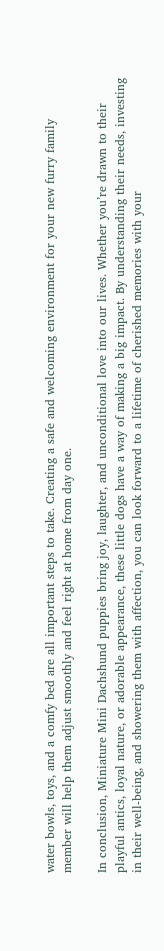water bowls, toys, and a comfy bed are all important steps to take. Creating a safe and welcoming environment for your new furry family member will help them adjust smoothly and feel right at home from day one.

In conclusion, Miniature Mini Dachshund puppies bring joy, laughter, and unconditional love into our lives. Whether you’re drawn to their playful antics, loyal nature, or adorable appearance, these little dogs have a way of making a big impact. By understanding their needs, investing in their well-being, and showering them with affection, you can look forward to a lifetime of cherished memories with your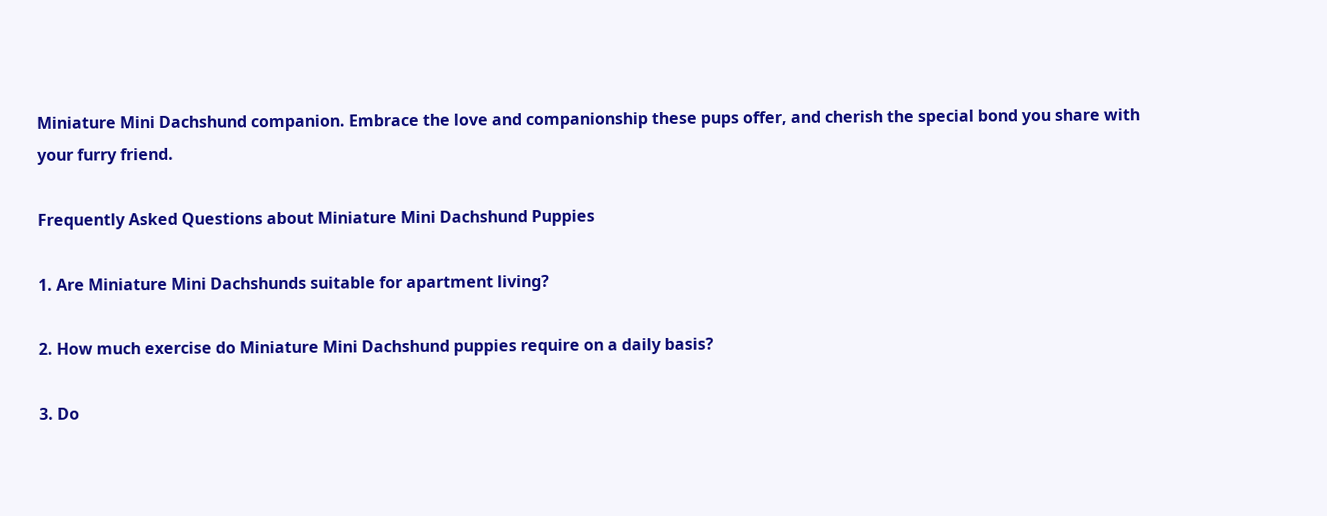Miniature Mini Dachshund companion. Embrace the love and companionship these pups offer, and cherish the special bond you share with your furry friend.

Frequently Asked Questions about Miniature Mini Dachshund Puppies

1. Are Miniature Mini Dachshunds suitable for apartment living?

2. How much exercise do Miniature Mini Dachshund puppies require on a daily basis?

3. Do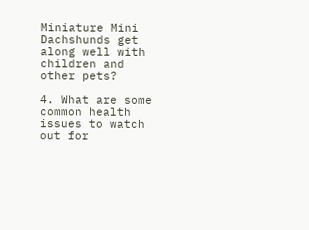Miniature Mini Dachshunds get along well with children and other pets?

4. What are some common health issues to watch out for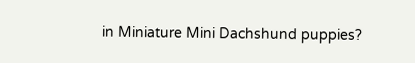in Miniature Mini Dachshund puppies?